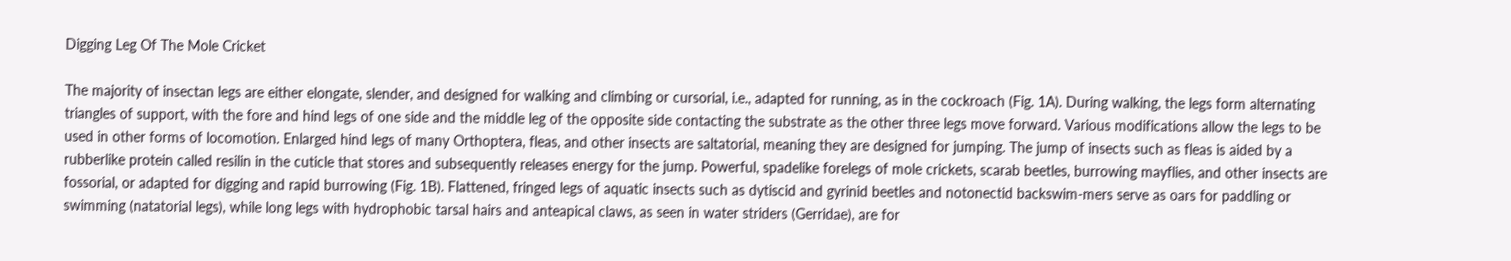Digging Leg Of The Mole Cricket

The majority of insectan legs are either elongate, slender, and designed for walking and climbing or cursorial, i.e., adapted for running, as in the cockroach (Fig. 1A). During walking, the legs form alternating triangles of support, with the fore and hind legs of one side and the middle leg of the opposite side contacting the substrate as the other three legs move forward. Various modifications allow the legs to be used in other forms of locomotion. Enlarged hind legs of many Orthoptera, fleas, and other insects are saltatorial, meaning they are designed for jumping. The jump of insects such as fleas is aided by a rubberlike protein called resilin in the cuticle that stores and subsequently releases energy for the jump. Powerful, spadelike forelegs of mole crickets, scarab beetles, burrowing mayflies, and other insects are fossorial, or adapted for digging and rapid burrowing (Fig. 1B). Flattened, fringed legs of aquatic insects such as dytiscid and gyrinid beetles and notonectid backswim-mers serve as oars for paddling or swimming (natatorial legs), while long legs with hydrophobic tarsal hairs and anteapical claws, as seen in water striders (Gerridae), are for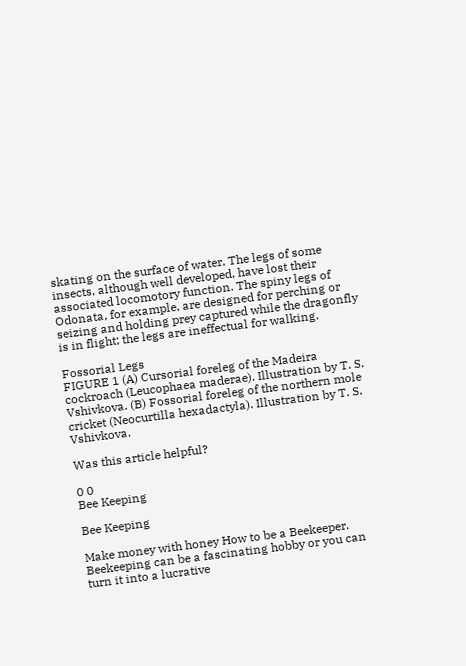skating on the surface of water. The legs of some insects, although well developed, have lost their associated locomotory function. The spiny legs of Odonata, for example, are designed for perching or seizing and holding prey captured while the dragonfly is in flight; the legs are ineffectual for walking.

Fossorial Legs
FIGURE 1 (A) Cursorial foreleg of the Madeira cockroach (Leucophaea maderae). Illustration by T. S. Vshivkova. (B) Fossorial foreleg of the northern mole cricket (Neocurtilla hexadactyla). Illustration by T. S. Vshivkova.

Was this article helpful?

0 0
Bee Keeping

Bee Keeping

Make money with honey How to be a Beekeeper. Beekeeping can be a fascinating hobby or you can turn it into a lucrative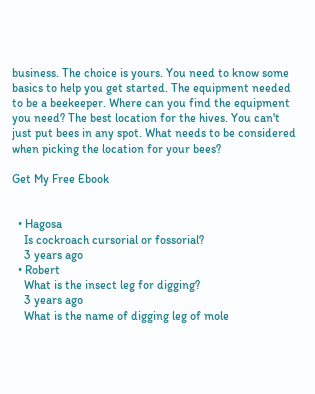business. The choice is yours. You need to know some basics to help you get started. The equipment needed to be a beekeeper. Where can you find the equipment you need? The best location for the hives. You can't just put bees in any spot. What needs to be considered when picking the location for your bees?

Get My Free Ebook


  • Hagosa
    Is cockroach cursorial or fossorial?
    3 years ago
  • Robert
    What is the insect leg for digging?
    3 years ago
    What is the name of digging leg of mole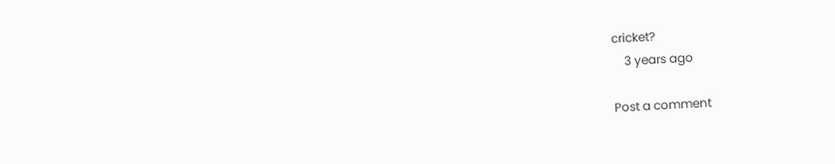cricket?
    3 years ago

Post a comment